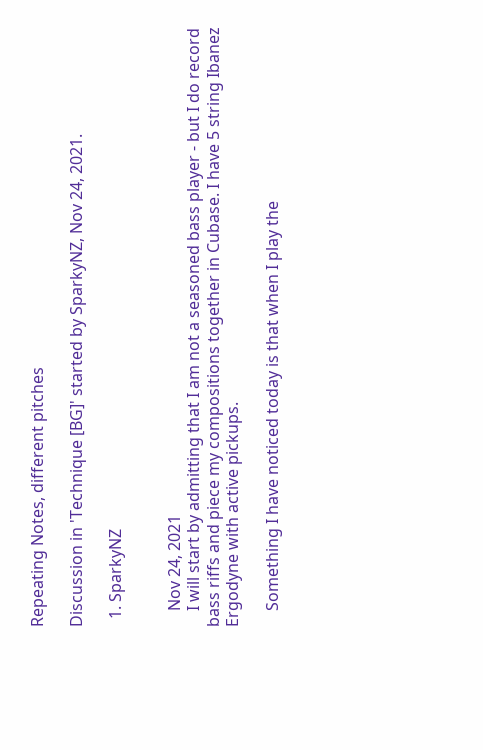Repeating Notes, different pitches

Discussion in 'Technique [BG]' started by SparkyNZ, Nov 24, 2021.

  1. SparkyNZ


    Nov 24, 2021
    I will start by admitting that I am not a seasoned bass player - but I do record bass riffs and piece my compositions together in Cubase. I have 5 string Ibanez Ergodyne with active pickups.

    Something I have noticed today is that when I play the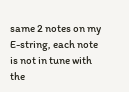same 2 notes on my E-string, each note is not in tune with the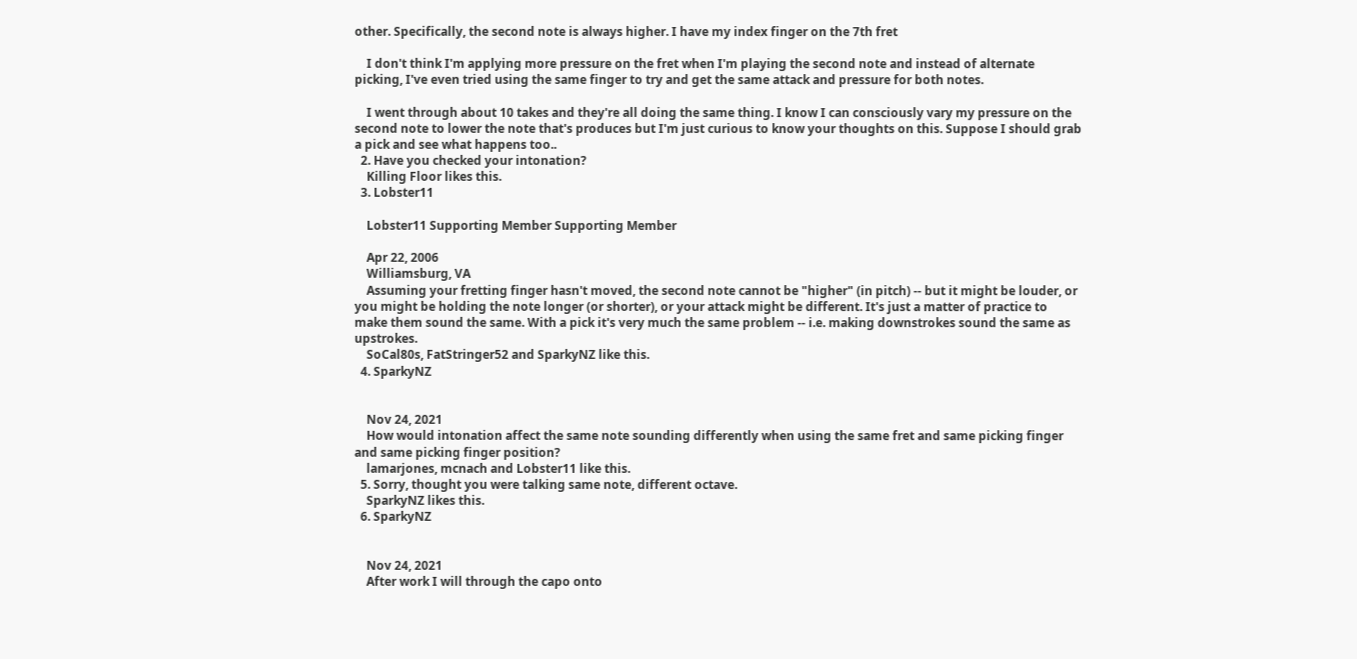other. Specifically, the second note is always higher. I have my index finger on the 7th fret

    I don't think I'm applying more pressure on the fret when I'm playing the second note and instead of alternate picking, I've even tried using the same finger to try and get the same attack and pressure for both notes.

    I went through about 10 takes and they're all doing the same thing. I know I can consciously vary my pressure on the second note to lower the note that's produces but I'm just curious to know your thoughts on this. Suppose I should grab a pick and see what happens too..
  2. Have you checked your intonation?
    Killing Floor likes this.
  3. Lobster11

    Lobster11 Supporting Member Supporting Member

    Apr 22, 2006
    Williamsburg, VA
    Assuming your fretting finger hasn't moved, the second note cannot be "higher" (in pitch) -- but it might be louder, or you might be holding the note longer (or shorter), or your attack might be different. It's just a matter of practice to make them sound the same. With a pick it's very much the same problem -- i.e. making downstrokes sound the same as upstrokes.
    SoCal80s, FatStringer52 and SparkyNZ like this.
  4. SparkyNZ


    Nov 24, 2021
    How would intonation affect the same note sounding differently when using the same fret and same picking finger and same picking finger position?
    lamarjones, mcnach and Lobster11 like this.
  5. Sorry, thought you were talking same note, different octave.
    SparkyNZ likes this.
  6. SparkyNZ


    Nov 24, 2021
    After work I will through the capo onto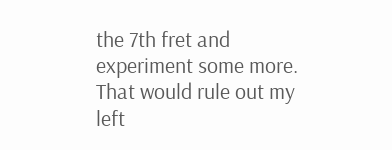the 7th fret and experiment some more. That would rule out my left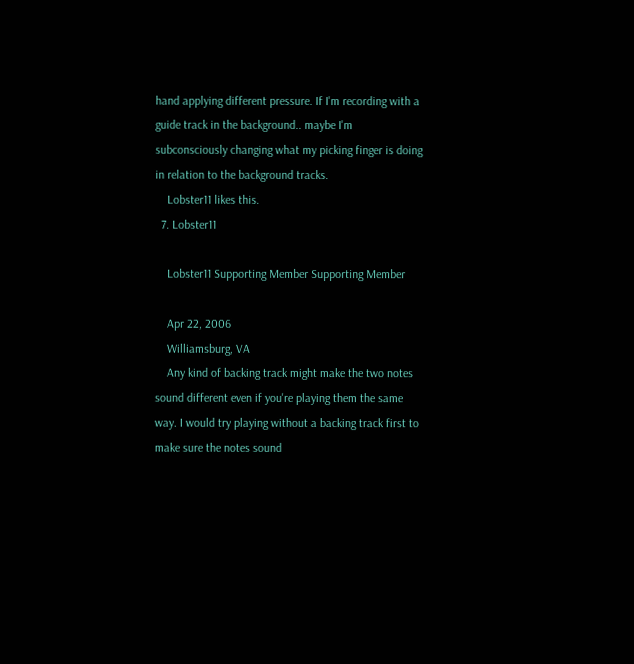hand applying different pressure. If I'm recording with a guide track in the background.. maybe I'm subconsciously changing what my picking finger is doing in relation to the background tracks.
    Lobster11 likes this.
  7. Lobster11

    Lobster11 Supporting Member Supporting Member

    Apr 22, 2006
    Williamsburg, VA
    Any kind of backing track might make the two notes sound different even if you're playing them the same way. I would try playing without a backing track first to make sure the notes sound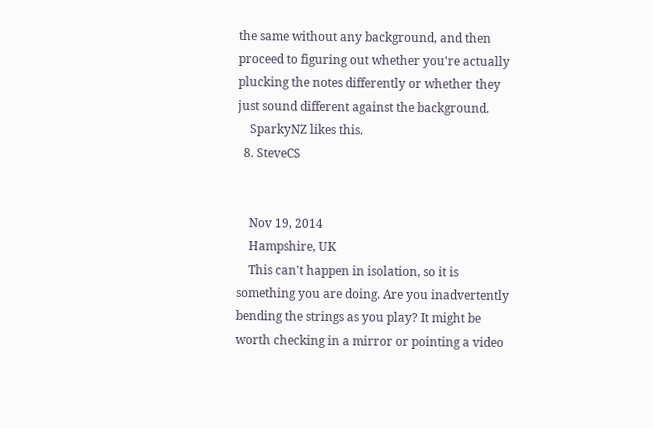the same without any background, and then proceed to figuring out whether you're actually plucking the notes differently or whether they just sound different against the background.
    SparkyNZ likes this.
  8. SteveCS


    Nov 19, 2014
    Hampshire, UK
    This can't happen in isolation, so it is something you are doing. Are you inadvertently bending the strings as you play? It might be worth checking in a mirror or pointing a video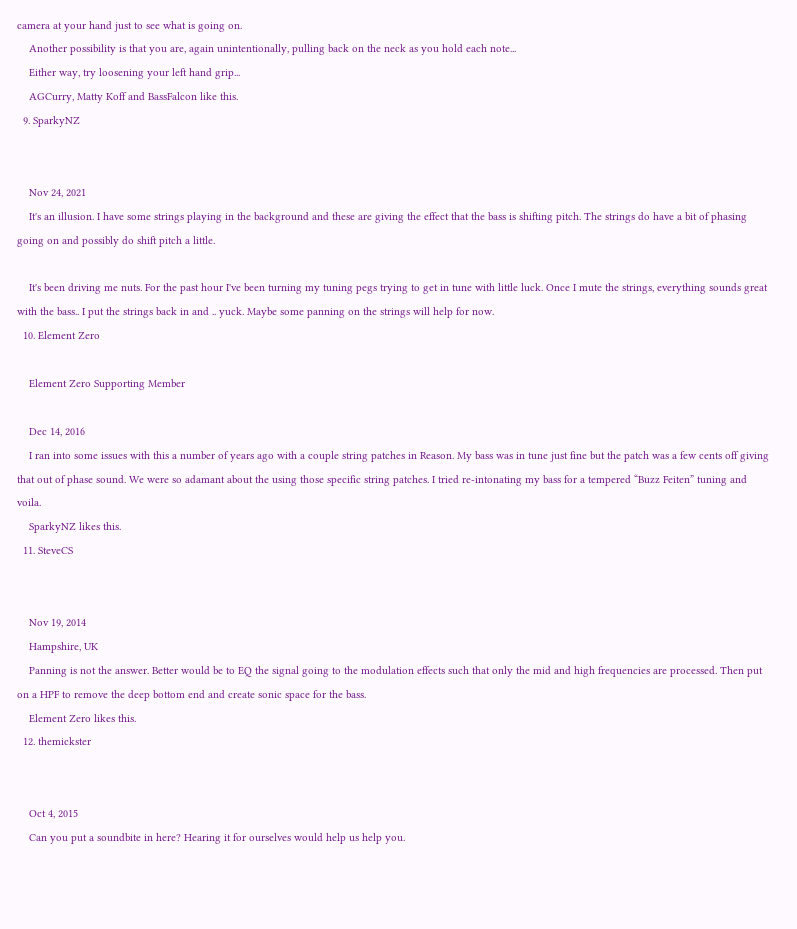camera at your hand just to see what is going on.
    Another possibility is that you are, again unintentionally, pulling back on the neck as you hold each note...
    Either way, try loosening your left hand grip...
    AGCurry, Matty Koff and BassFalcon like this.
  9. SparkyNZ


    Nov 24, 2021
    It's an illusion. I have some strings playing in the background and these are giving the effect that the bass is shifting pitch. The strings do have a bit of phasing going on and possibly do shift pitch a little.

    It's been driving me nuts. For the past hour I've been turning my tuning pegs trying to get in tune with little luck. Once I mute the strings, everything sounds great with the bass.. I put the strings back in and .. yuck. Maybe some panning on the strings will help for now.
  10. Element Zero

    Element Zero Supporting Member

    Dec 14, 2016
    I ran into some issues with this a number of years ago with a couple string patches in Reason. My bass was in tune just fine but the patch was a few cents off giving that out of phase sound. We were so adamant about the using those specific string patches. I tried re-intonating my bass for a tempered “Buzz Feiten” tuning and voila.
    SparkyNZ likes this.
  11. SteveCS


    Nov 19, 2014
    Hampshire, UK
    Panning is not the answer. Better would be to EQ the signal going to the modulation effects such that only the mid and high frequencies are processed. Then put on a HPF to remove the deep bottom end and create sonic space for the bass.
    Element Zero likes this.
  12. themickster


    Oct 4, 2015
    Can you put a soundbite in here? Hearing it for ourselves would help us help you.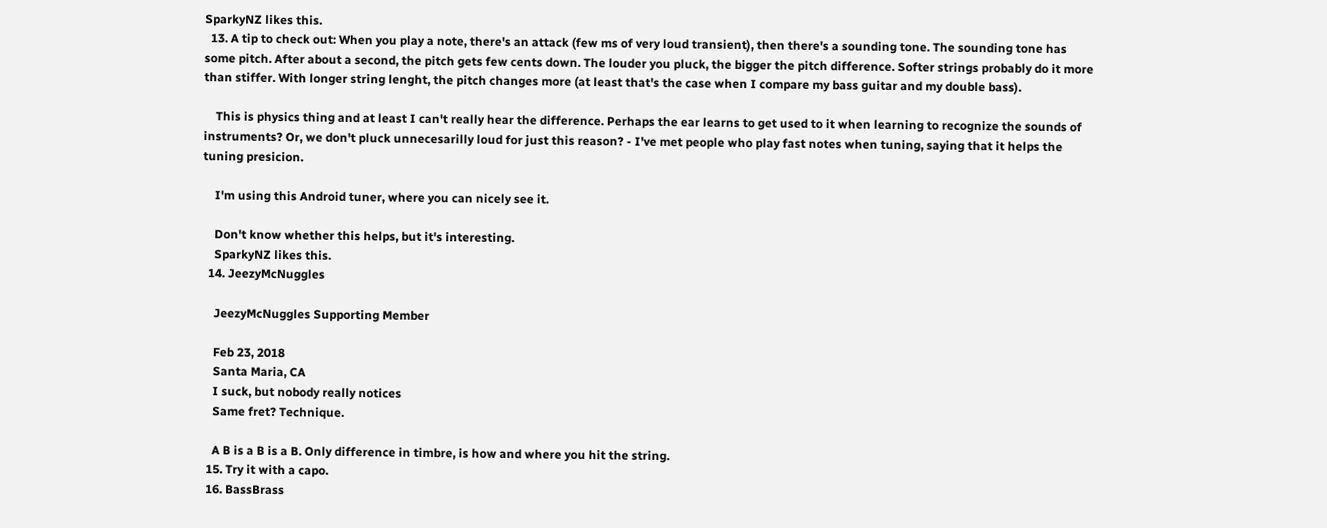SparkyNZ likes this.
  13. A tip to check out: When you play a note, there's an attack (few ms of very loud transient), then there's a sounding tone. The sounding tone has some pitch. After about a second, the pitch gets few cents down. The louder you pluck, the bigger the pitch difference. Softer strings probably do it more than stiffer. With longer string lenght, the pitch changes more (at least that's the case when I compare my bass guitar and my double bass).

    This is physics thing and at least I can't really hear the difference. Perhaps the ear learns to get used to it when learning to recognize the sounds of instruments? Or, we don't pluck unnecesarilly loud for just this reason? - I've met people who play fast notes when tuning, saying that it helps the tuning presicion.

    I'm using this Android tuner, where you can nicely see it.

    Don't know whether this helps, but it's interesting.
    SparkyNZ likes this.
  14. JeezyMcNuggles

    JeezyMcNuggles Supporting Member

    Feb 23, 2018
    Santa Maria, CA
    I suck, but nobody really notices
    Same fret? Technique.

    A B is a B is a B. Only difference in timbre, is how and where you hit the string.
  15. Try it with a capo.
  16. BassBrass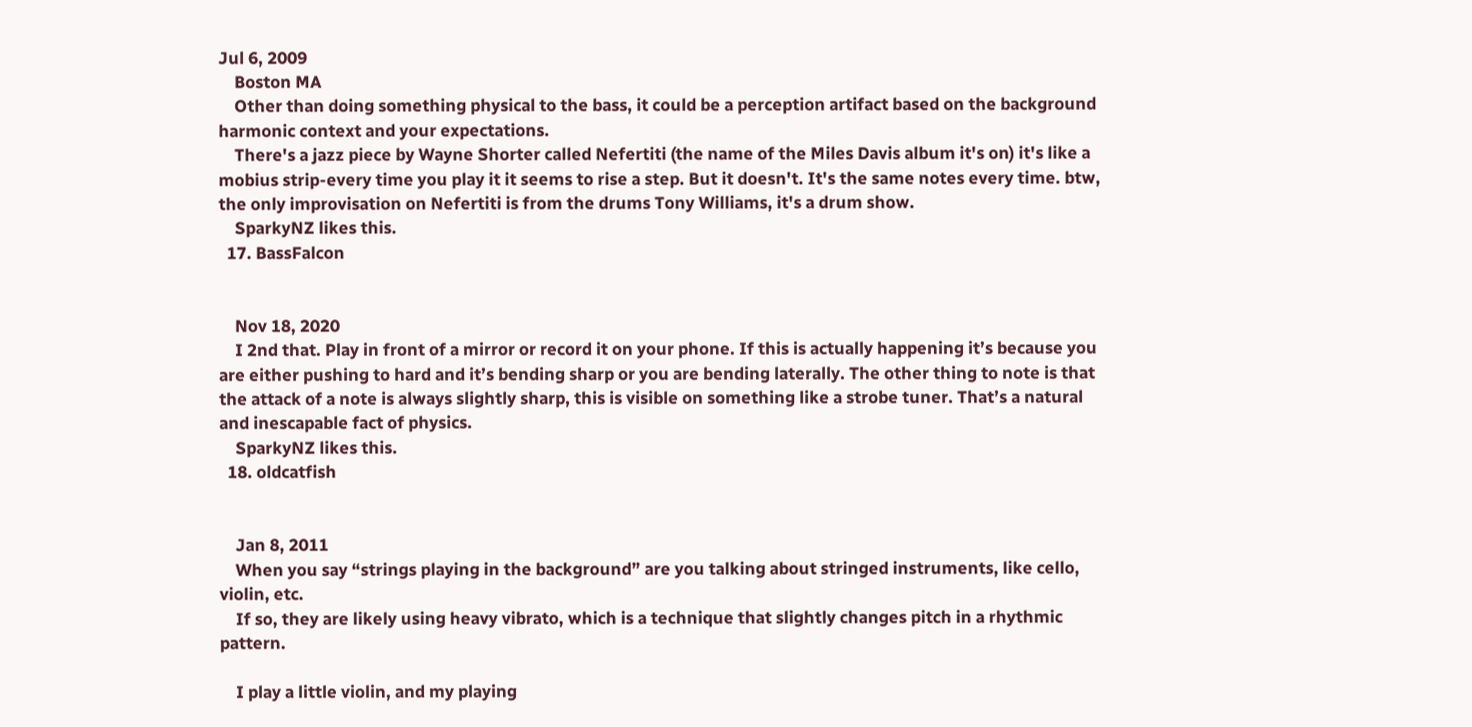Jul 6, 2009
    Boston MA
    Other than doing something physical to the bass, it could be a perception artifact based on the background harmonic context and your expectations.
    There's a jazz piece by Wayne Shorter called Nefertiti (the name of the Miles Davis album it's on) it's like a mobius strip-every time you play it it seems to rise a step. But it doesn't. It's the same notes every time. btw, the only improvisation on Nefertiti is from the drums Tony Williams, it's a drum show.
    SparkyNZ likes this.
  17. BassFalcon


    Nov 18, 2020
    I 2nd that. Play in front of a mirror or record it on your phone. If this is actually happening it’s because you are either pushing to hard and it’s bending sharp or you are bending laterally. The other thing to note is that the attack of a note is always slightly sharp, this is visible on something like a strobe tuner. That’s a natural and inescapable fact of physics.
    SparkyNZ likes this.
  18. oldcatfish


    Jan 8, 2011
    When you say “strings playing in the background” are you talking about stringed instruments, like cello, violin, etc.
    If so, they are likely using heavy vibrato, which is a technique that slightly changes pitch in a rhythmic pattern.

    I play a little violin, and my playing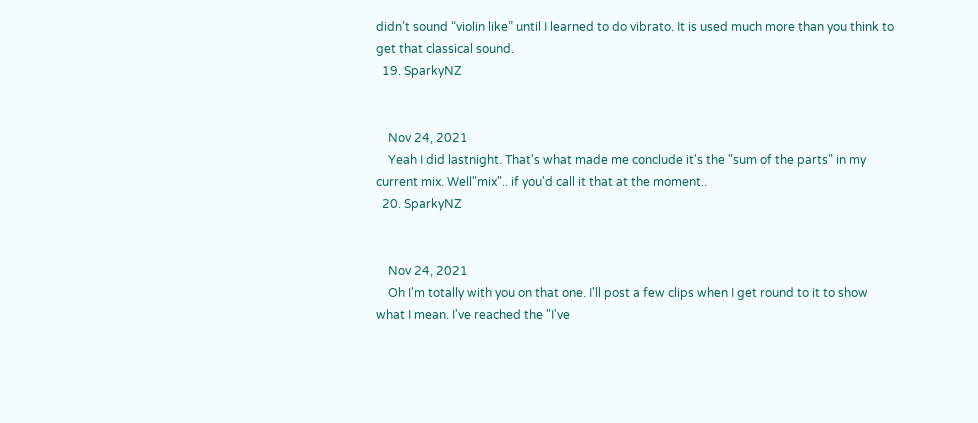didn’t sound “violin like” until I learned to do vibrato. It is used much more than you think to get that classical sound.
  19. SparkyNZ


    Nov 24, 2021
    Yeah I did lastnight. That's what made me conclude it's the "sum of the parts" in my current mix. Well"mix".. if you'd call it that at the moment..
  20. SparkyNZ


    Nov 24, 2021
    Oh I'm totally with you on that one. I'll post a few clips when I get round to it to show what I mean. I've reached the "I've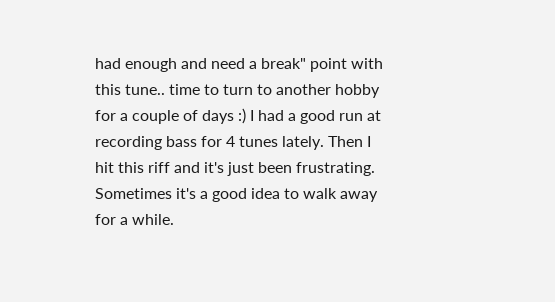had enough and need a break" point with this tune.. time to turn to another hobby for a couple of days :) I had a good run at recording bass for 4 tunes lately. Then I hit this riff and it's just been frustrating. Sometimes it's a good idea to walk away for a while.